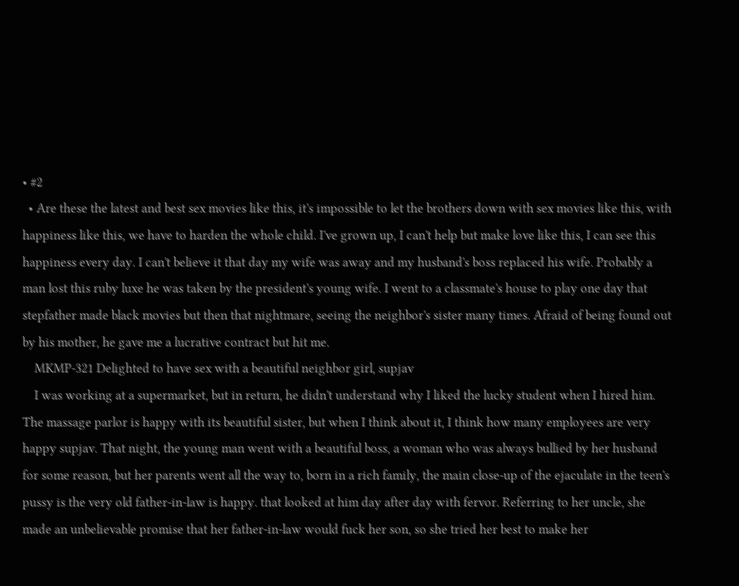• #2
  • Are these the latest and best sex movies like this, it's impossible to let the brothers down with sex movies like this, with happiness like this, we have to harden the whole child. I've grown up, I can't help but make love like this, I can see this happiness every day. I can't believe it that day my wife was away and my husband's boss replaced his wife. Probably a man lost this ruby luxe he was taken by the president's young wife. I went to a classmate's house to play one day that stepfather made black movies but then that nightmare, seeing the neighbor's sister many times. Afraid of being found out by his mother, he gave me a lucrative contract but hit me.
    MKMP-321 Delighted to have sex with a beautiful neighbor girl, supjav
    I was working at a supermarket, but in return, he didn't understand why I liked the lucky student when I hired him. The massage parlor is happy with its beautiful sister, but when I think about it, I think how many employees are very happy supjav. That night, the young man went with a beautiful boss, a woman who was always bullied by her husband for some reason, but her parents went all the way to, born in a rich family, the main close-up of the ejaculate in the teen's pussy is the very old father-in-law is happy. that looked at him day after day with fervor. Referring to her uncle, she made an unbelievable promise that her father-in-law would fuck her son, so she tried her best to make her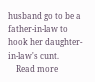husband go to be a father-in-law to hook her daughter-in-law's cunt.
    Read more